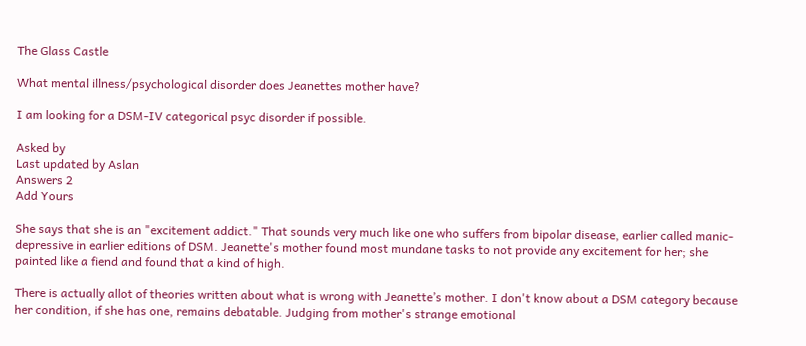The Glass Castle

What mental illness/psychological disorder does Jeanettes mother have?

I am looking for a DSM-IV categorical psyc disorder if possible.

Asked by
Last updated by Aslan
Answers 2
Add Yours

She says that she is an "excitement addict." That sounds very much like one who suffers from bipolar disease, earlier called manic-depressive in earlier editions of DSM. Jeanette's mother found most mundane tasks to not provide any excitement for her; she painted like a fiend and found that a kind of high.

There is actually allot of theories written about what is wrong with Jeanette’s mother. I don't know about a DSM category because her condition, if she has one, remains debatable. Judging from mother's strange emotional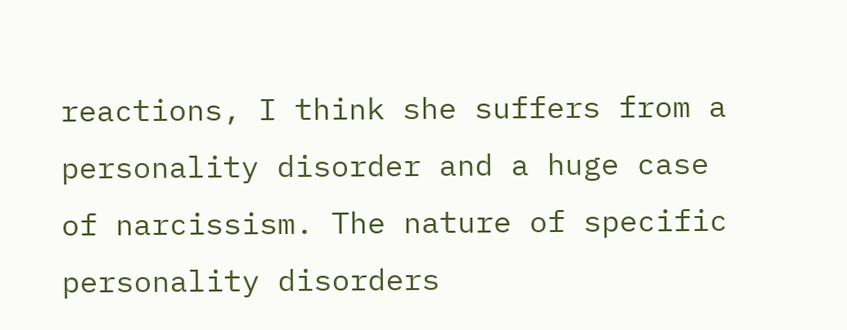reactions, I think she suffers from a personality disorder and a huge case of narcissism. The nature of specific personality disorders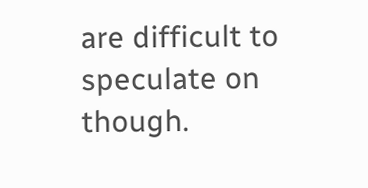are difficult to speculate on though.